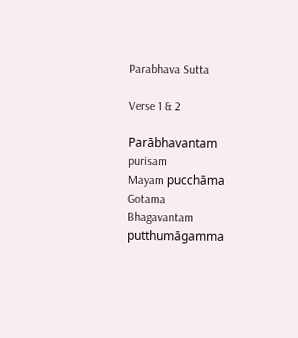Parabhava Sutta

Verse 1 & 2

Parābhavantam purisam
Mayam pucchāma Gotama
Bhagavantam putthumāgamma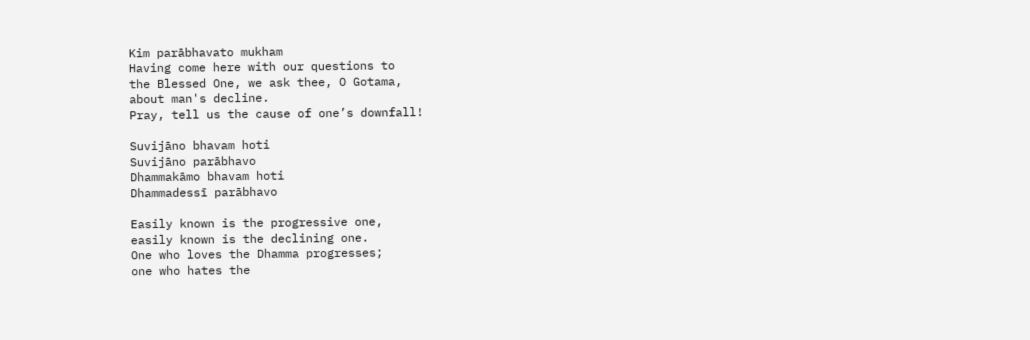Kim parābhavato mukham
Having come here with our questions to
the Blessed One, we ask thee, O Gotama,
about man's decline.
Pray, tell us the cause of one’s downfall!

Suvijāno bhavam hoti
Suvijāno parābhavo
Dhammakāmo bhavam hoti
Dhammadessī parābhavo

Easily known is the progressive one,
easily known is the declining one.
One who loves the Dhamma progresses;
one who hates the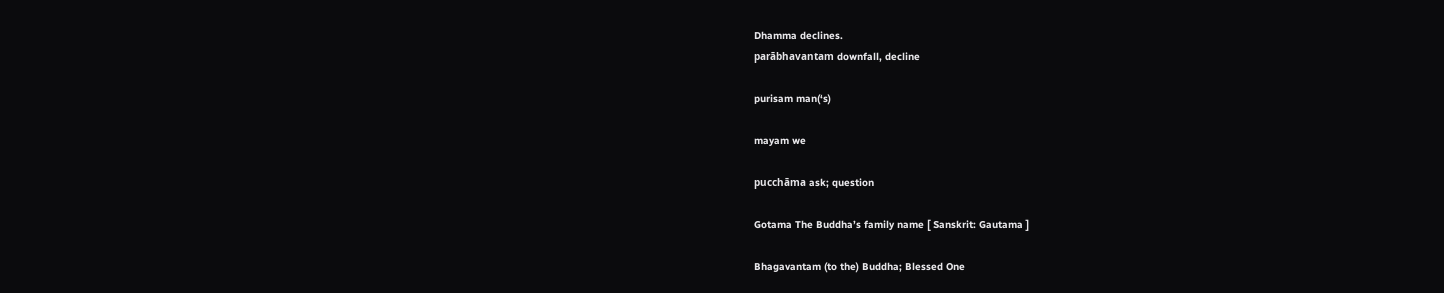Dhamma declines.
parābhavantam downfall, decline

purisam man(‘s)

mayam we

pucchāma ask; question

Gotama The Buddha’s family name [ Sanskrit: Gautama ]

Bhagavantam (to the) Buddha; Blessed One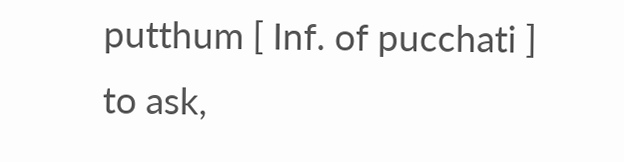putthum [ Inf. of pucchati ] to ask,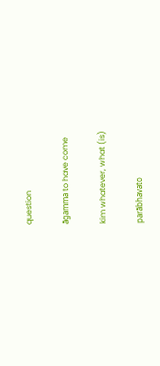question

āgamma to have come

kim whatever, what (is)

parābhavato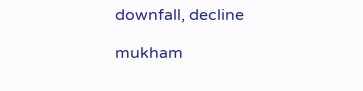downfall, decline

mukham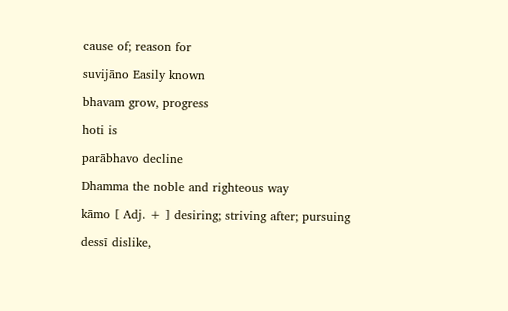cause of; reason for

suvijāno Easily known

bhavam grow, progress

hoti is

parābhavo decline

Dhamma the noble and righteous way

kāmo [ Adj. + ] desiring; striving after; pursuing

dessī dislike,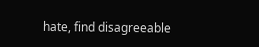hate, find disagreeable